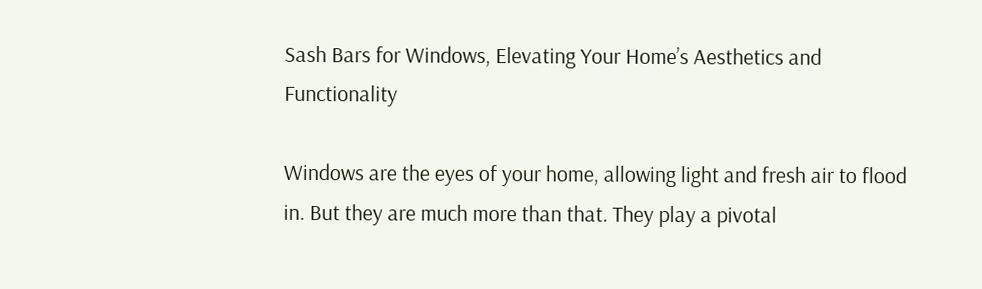Sash Bars for Windows, Elevating Your Home’s Aesthetics and Functionality

Windows are the eyes of your home, allowing light and fresh air to flood in. But they are much more than that. They play a pivotal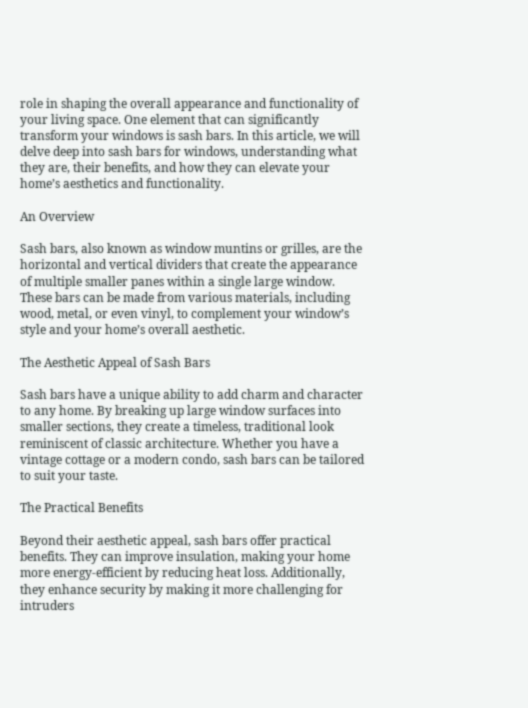role in shaping the overall appearance and functionality of your living space. One element that can significantly transform your windows is sash bars. In this article, we will delve deep into sash bars for windows, understanding what they are, their benefits, and how they can elevate your home’s aesthetics and functionality.

An Overview

Sash bars, also known as window muntins or grilles, are the horizontal and vertical dividers that create the appearance of multiple smaller panes within a single large window. These bars can be made from various materials, including wood, metal, or even vinyl, to complement your window’s style and your home’s overall aesthetic.

The Aesthetic Appeal of Sash Bars

Sash bars have a unique ability to add charm and character to any home. By breaking up large window surfaces into smaller sections, they create a timeless, traditional look reminiscent of classic architecture. Whether you have a vintage cottage or a modern condo, sash bars can be tailored to suit your taste.

The Practical Benefits

Beyond their aesthetic appeal, sash bars offer practical benefits. They can improve insulation, making your home more energy-efficient by reducing heat loss. Additionally, they enhance security by making it more challenging for intruders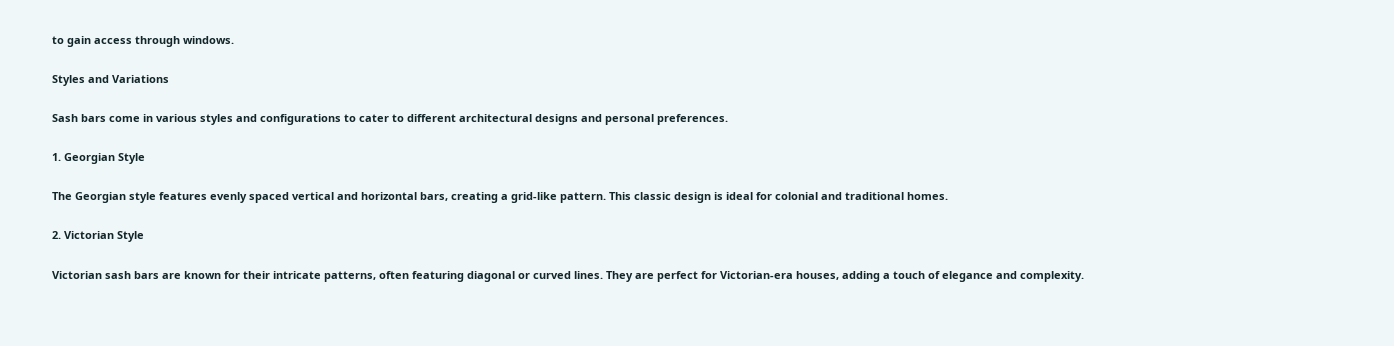to gain access through windows.

Styles and Variations

Sash bars come in various styles and configurations to cater to different architectural designs and personal preferences.

1. Georgian Style

The Georgian style features evenly spaced vertical and horizontal bars, creating a grid-like pattern. This classic design is ideal for colonial and traditional homes.

2. Victorian Style

Victorian sash bars are known for their intricate patterns, often featuring diagonal or curved lines. They are perfect for Victorian-era houses, adding a touch of elegance and complexity.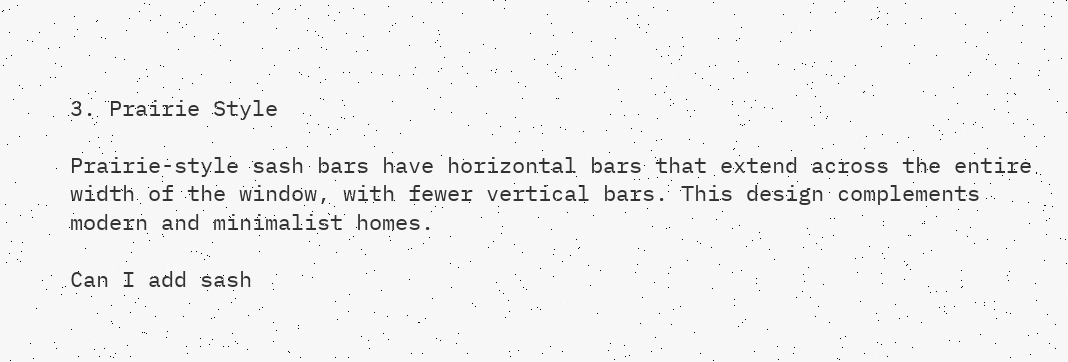3. Prairie Style

Prairie-style sash bars have horizontal bars that extend across the entire width of the window, with fewer vertical bars. This design complements modern and minimalist homes.

Can I add sash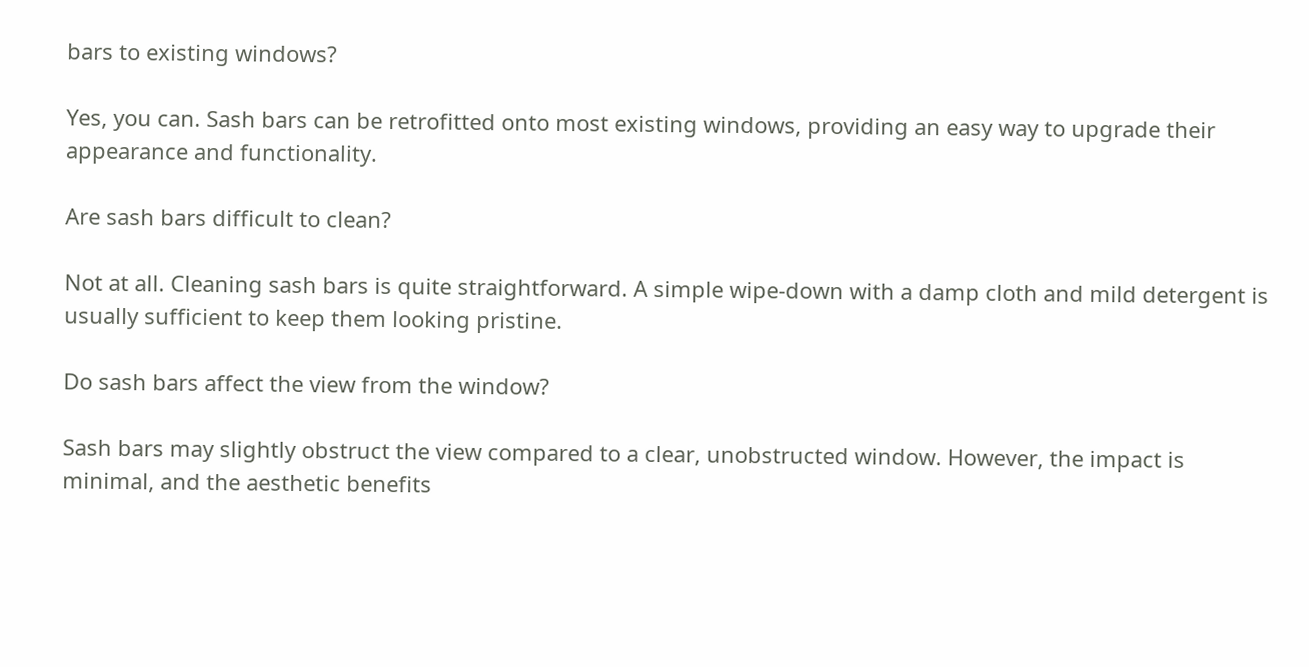bars to existing windows?

Yes, you can. Sash bars can be retrofitted onto most existing windows, providing an easy way to upgrade their appearance and functionality.

Are sash bars difficult to clean?

Not at all. Cleaning sash bars is quite straightforward. A simple wipe-down with a damp cloth and mild detergent is usually sufficient to keep them looking pristine.

Do sash bars affect the view from the window?

Sash bars may slightly obstruct the view compared to a clear, unobstructed window. However, the impact is minimal, and the aesthetic benefits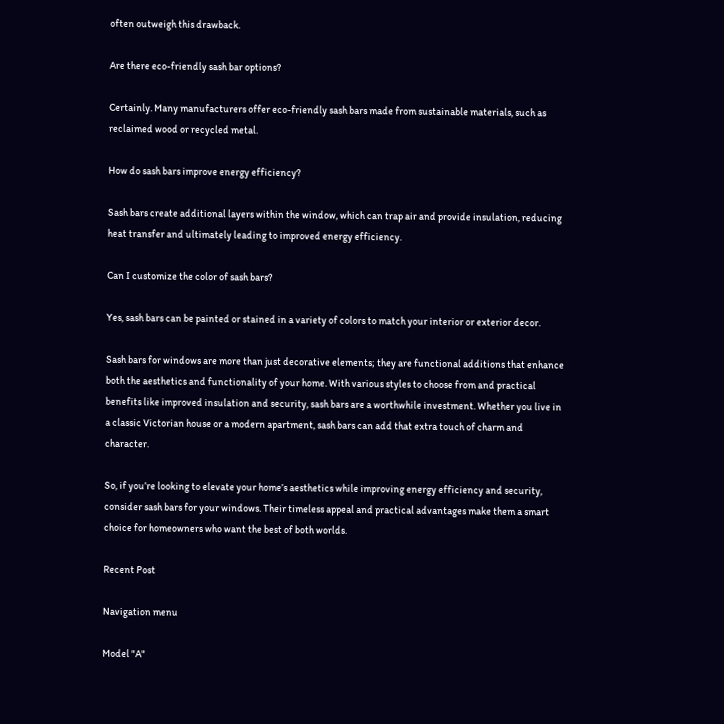often outweigh this drawback.

Are there eco-friendly sash bar options?

Certainly. Many manufacturers offer eco-friendly sash bars made from sustainable materials, such as reclaimed wood or recycled metal.

How do sash bars improve energy efficiency?

Sash bars create additional layers within the window, which can trap air and provide insulation, reducing heat transfer and ultimately leading to improved energy efficiency.

Can I customize the color of sash bars?

Yes, sash bars can be painted or stained in a variety of colors to match your interior or exterior decor.

Sash bars for windows are more than just decorative elements; they are functional additions that enhance both the aesthetics and functionality of your home. With various styles to choose from and practical benefits like improved insulation and security, sash bars are a worthwhile investment. Whether you live in a classic Victorian house or a modern apartment, sash bars can add that extra touch of charm and character.

So, if you’re looking to elevate your home’s aesthetics while improving energy efficiency and security, consider sash bars for your windows. Their timeless appeal and practical advantages make them a smart choice for homeowners who want the best of both worlds.

Recent Post

Navigation menu

Model "A"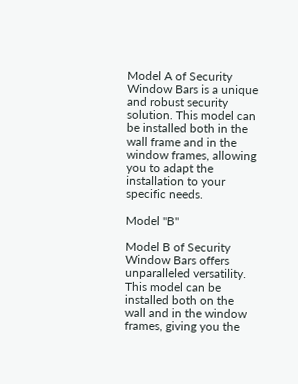Model A of Security Window Bars is a unique and robust security solution. This model can be installed both in the wall frame and in the window frames, allowing you to adapt the installation to your specific needs.

Model "B"

Model B of Security Window Bars offers unparalleled versatility. This model can be installed both on the wall and in the window frames, giving you the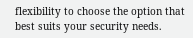flexibility to choose the option that best suits your security needs.